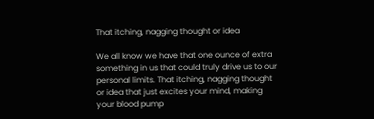That itching, nagging thought or idea

We all know we have that one ounce of extra something in us that could truly drive us to our personal limits. That itching, nagging thought or idea that just excites your mind, making your blood pump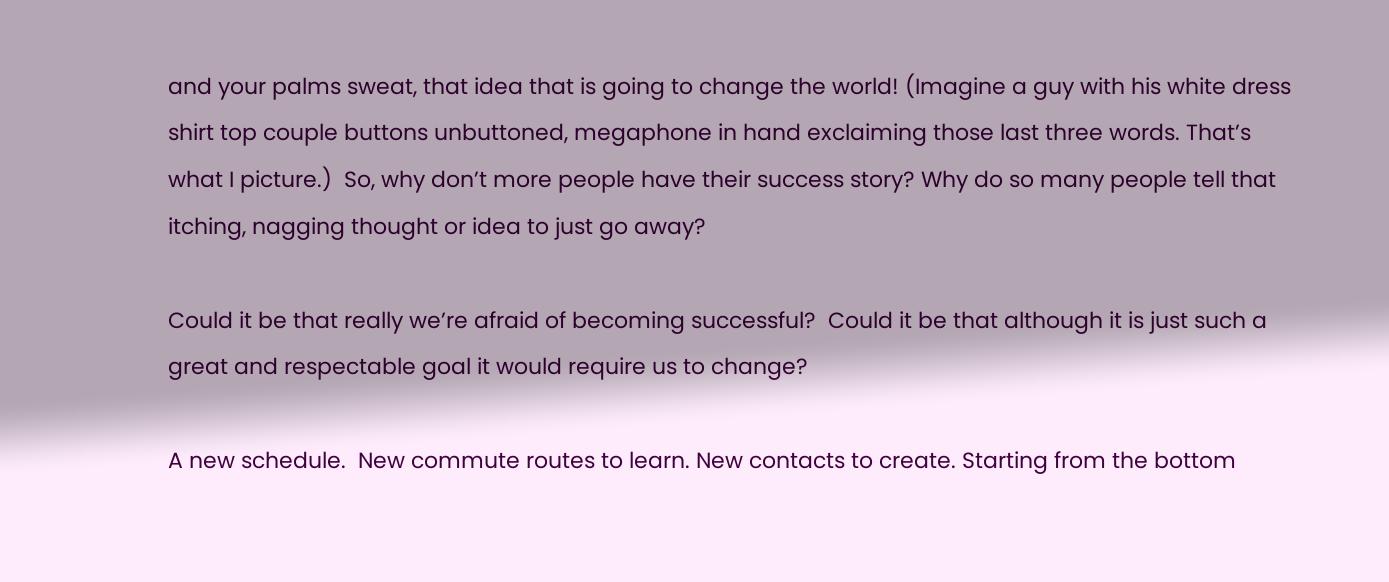and your palms sweat, that idea that is going to change the world! (Imagine a guy with his white dress shirt top couple buttons unbuttoned, megaphone in hand exclaiming those last three words. That’s what I picture.)  So, why don’t more people have their success story? Why do so many people tell that itching, nagging thought or idea to just go away?

Could it be that really we’re afraid of becoming successful?  Could it be that although it is just such a great and respectable goal it would require us to change?

A new schedule.  New commute routes to learn. New contacts to create. Starting from the bottom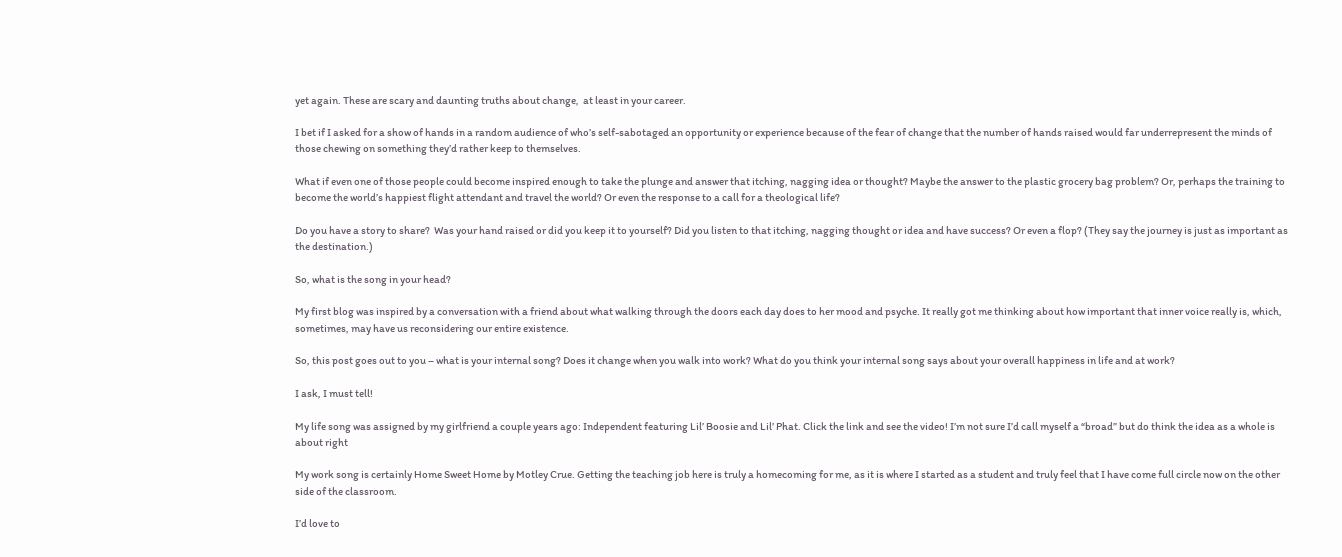yet again. These are scary and daunting truths about change,  at least in your career.

I bet if I asked for a show of hands in a random audience of who’s self-sabotaged an opportunity or experience because of the fear of change that the number of hands raised would far underrepresent the minds of those chewing on something they’d rather keep to themselves.

What if even one of those people could become inspired enough to take the plunge and answer that itching, nagging idea or thought? Maybe the answer to the plastic grocery bag problem? Or, perhaps the training to become the world’s happiest flight attendant and travel the world? Or even the response to a call for a theological life?

Do you have a story to share?  Was your hand raised or did you keep it to yourself? Did you listen to that itching, nagging thought or idea and have success? Or even a flop? (They say the journey is just as important as the destination.)

So, what is the song in your head?

My first blog was inspired by a conversation with a friend about what walking through the doors each day does to her mood and psyche. It really got me thinking about how important that inner voice really is, which, sometimes, may have us reconsidering our entire existence.

So, this post goes out to you – what is your internal song? Does it change when you walk into work? What do you think your internal song says about your overall happiness in life and at work?

I ask, I must tell!

My life song was assigned by my girlfriend a couple years ago: Independent featuring Lil’ Boosie and Lil’ Phat. Click the link and see the video! I’m not sure I’d call myself a “broad” but do think the idea as a whole is about right

My work song is certainly Home Sweet Home by Motley Crue. Getting the teaching job here is truly a homecoming for me, as it is where I started as a student and truly feel that I have come full circle now on the other side of the classroom.

I’d love to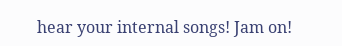hear your internal songs! Jam on!